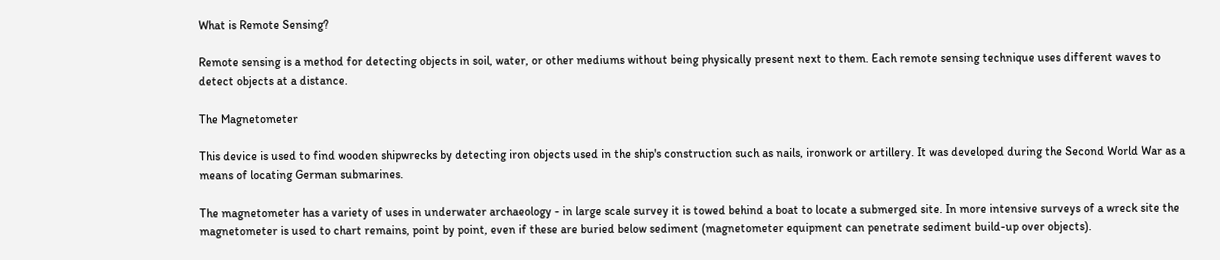What is Remote Sensing?

Remote sensing is a method for detecting objects in soil, water, or other mediums without being physically present next to them. Each remote sensing technique uses different waves to detect objects at a distance.

The Magnetometer

This device is used to find wooden shipwrecks by detecting iron objects used in the ship's construction such as nails, ironwork or artillery. It was developed during the Second World War as a means of locating German submarines.

The magnetometer has a variety of uses in underwater archaeology - in large scale survey it is towed behind a boat to locate a submerged site. In more intensive surveys of a wreck site the magnetometer is used to chart remains, point by point, even if these are buried below sediment (magnetometer equipment can penetrate sediment build-up over objects).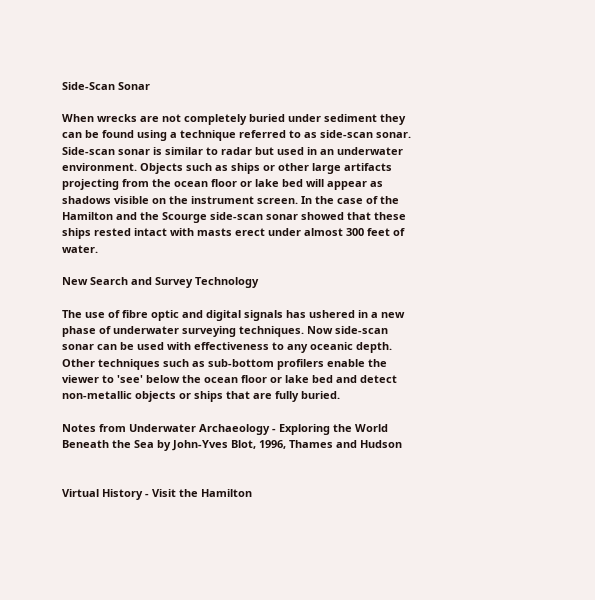Side-Scan Sonar

When wrecks are not completely buried under sediment they can be found using a technique referred to as side-scan sonar. Side-scan sonar is similar to radar but used in an underwater environment. Objects such as ships or other large artifacts projecting from the ocean floor or lake bed will appear as shadows visible on the instrument screen. In the case of the Hamilton and the Scourge side-scan sonar showed that these ships rested intact with masts erect under almost 300 feet of water.

New Search and Survey Technology

The use of fibre optic and digital signals has ushered in a new phase of underwater surveying techniques. Now side-scan sonar can be used with effectiveness to any oceanic depth. Other techniques such as sub-bottom profilers enable the viewer to 'see' below the ocean floor or lake bed and detect non-metallic objects or ships that are fully buried.

Notes from Underwater Archaeology - Exploring the World Beneath the Sea by John-Yves Blot, 1996, Thames and Hudson


Virtual History - Visit the Hamilton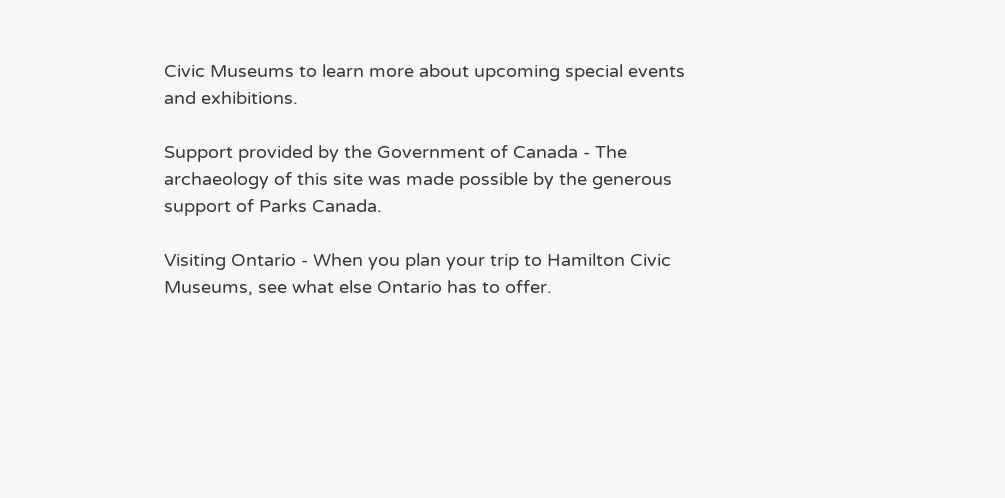Civic Museums to learn more about upcoming special events and exhibitions.

Support provided by the Government of Canada - The archaeology of this site was made possible by the generous support of Parks Canada.

Visiting Ontario - When you plan your trip to Hamilton Civic Museums, see what else Ontario has to offer.